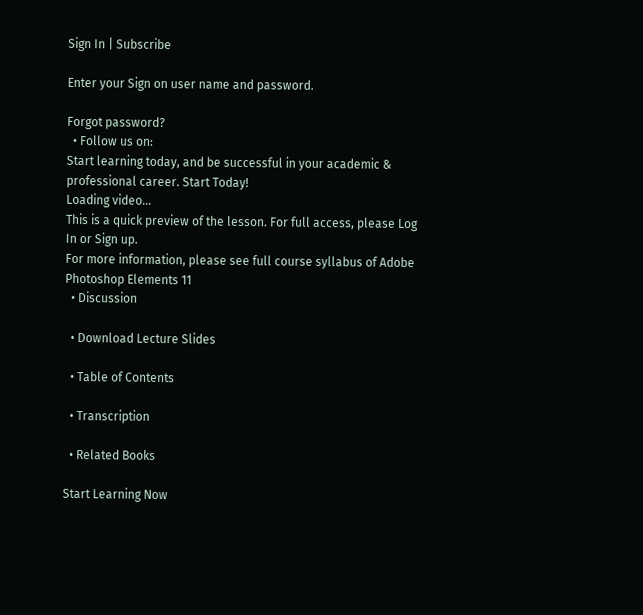Sign In | Subscribe

Enter your Sign on user name and password.

Forgot password?
  • Follow us on:
Start learning today, and be successful in your academic & professional career. Start Today!
Loading video...
This is a quick preview of the lesson. For full access, please Log In or Sign up.
For more information, please see full course syllabus of Adobe Photoshop Elements 11
  • Discussion

  • Download Lecture Slides

  • Table of Contents

  • Transcription

  • Related Books

Start Learning Now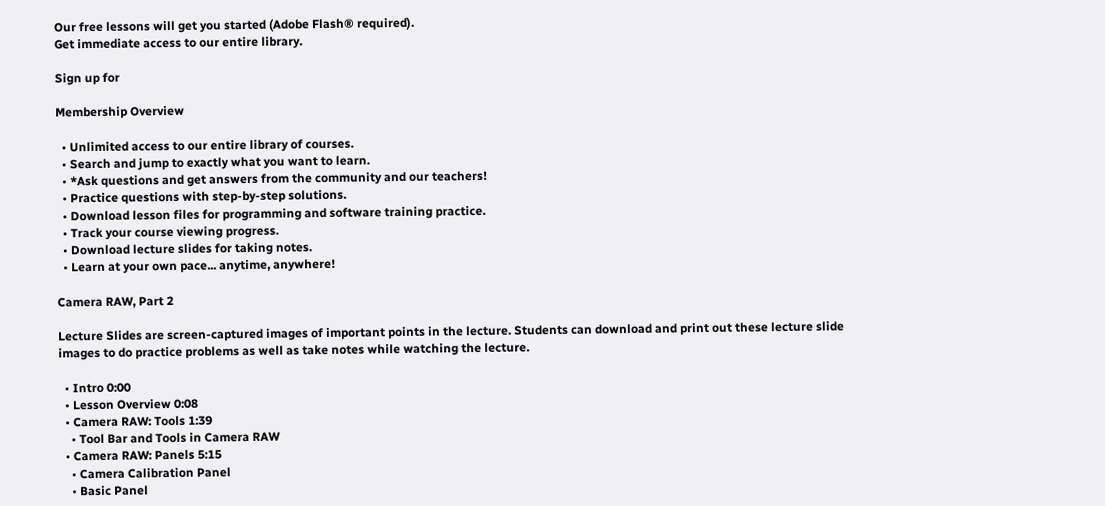Our free lessons will get you started (Adobe Flash® required).
Get immediate access to our entire library.

Sign up for

Membership Overview

  • Unlimited access to our entire library of courses.
  • Search and jump to exactly what you want to learn.
  • *Ask questions and get answers from the community and our teachers!
  • Practice questions with step-by-step solutions.
  • Download lesson files for programming and software training practice.
  • Track your course viewing progress.
  • Download lecture slides for taking notes.
  • Learn at your own pace... anytime, anywhere!

Camera RAW, Part 2

Lecture Slides are screen-captured images of important points in the lecture. Students can download and print out these lecture slide images to do practice problems as well as take notes while watching the lecture.

  • Intro 0:00
  • Lesson Overview 0:08
  • Camera RAW: Tools 1:39
    • Tool Bar and Tools in Camera RAW
  • Camera RAW: Panels 5:15
    • Camera Calibration Panel
    • Basic Panel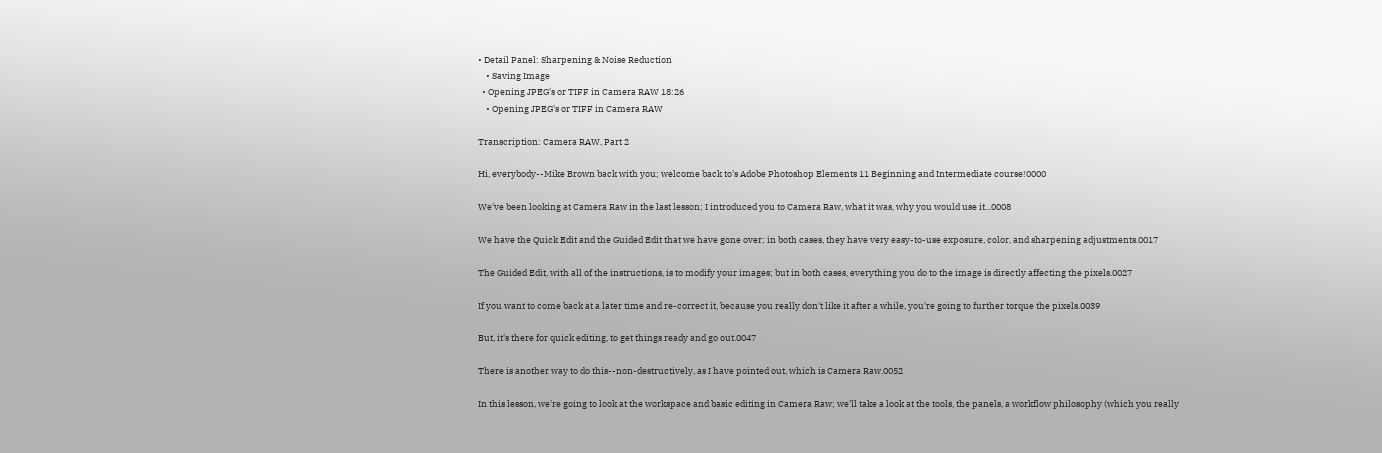• Detail Panel: Sharpening & Noise Reduction
    • Saving Image
  • Opening JPEG's or TIFF in Camera RAW 18:26
    • Opening JPEG's or TIFF in Camera RAW

Transcription: Camera RAW, Part 2

Hi, everybody--Mike Brown back with you; welcome back to's Adobe Photoshop Elements 11 Beginning and Intermediate course!0000

We've been looking at Camera Raw in the last lesson; I introduced you to Camera Raw, what it was, why you would use it...0008

We have the Quick Edit and the Guided Edit that we have gone over; in both cases, they have very easy-to-use exposure, color, and sharpening adjustments.0017

The Guided Edit, with all of the instructions, is to modify your images; but in both cases, everything you do to the image is directly affecting the pixels.0027

If you want to come back at a later time and re-correct it, because you really don't like it after a while, you're going to further torque the pixels.0039

But, it's there for quick editing, to get things ready and go out.0047

There is another way to do this--non-destructively, as I have pointed out, which is Camera Raw.0052

In this lesson, we're going to look at the workspace and basic editing in Camera Raw; we'll take a look at the tools, the panels, a workflow philosophy (which you really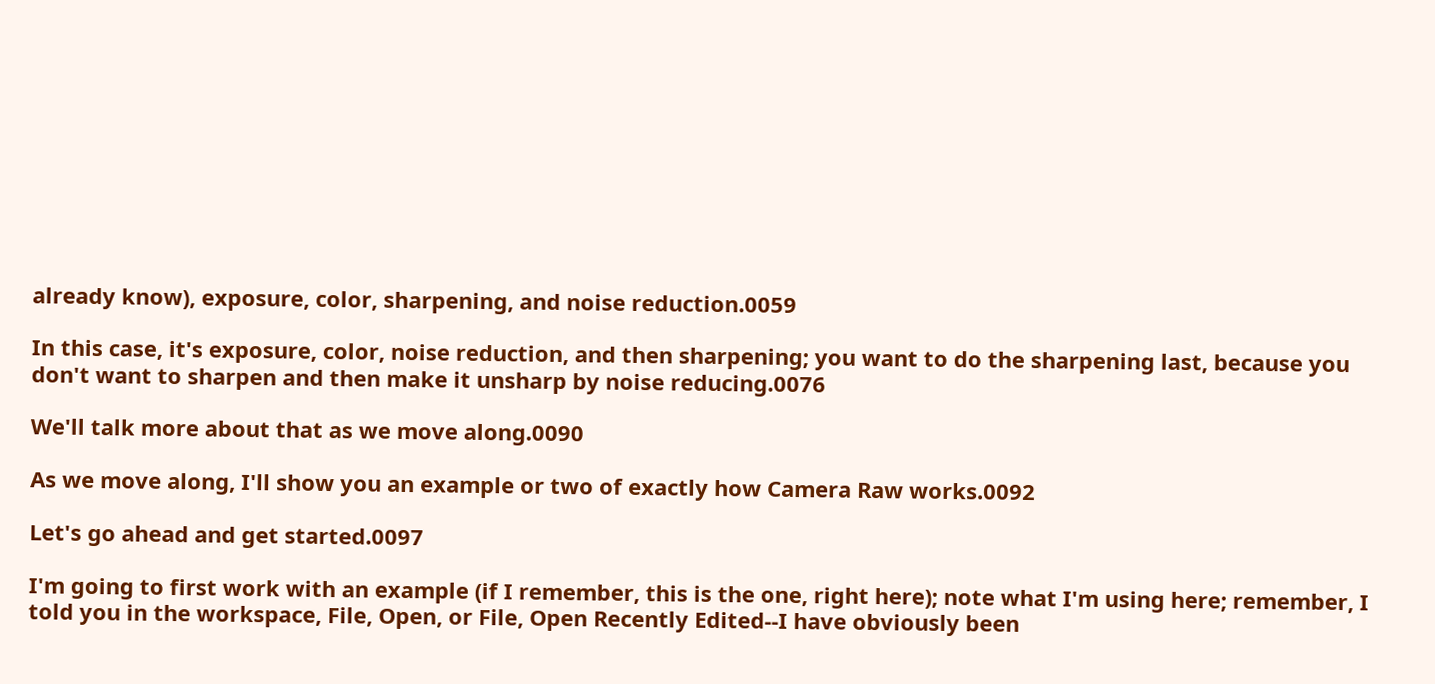already know), exposure, color, sharpening, and noise reduction.0059

In this case, it's exposure, color, noise reduction, and then sharpening; you want to do the sharpening last, because you don't want to sharpen and then make it unsharp by noise reducing.0076

We'll talk more about that as we move along.0090

As we move along, I'll show you an example or two of exactly how Camera Raw works.0092

Let's go ahead and get started.0097

I'm going to first work with an example (if I remember, this is the one, right here); note what I'm using here; remember, I told you in the workspace, File, Open, or File, Open Recently Edited--I have obviously been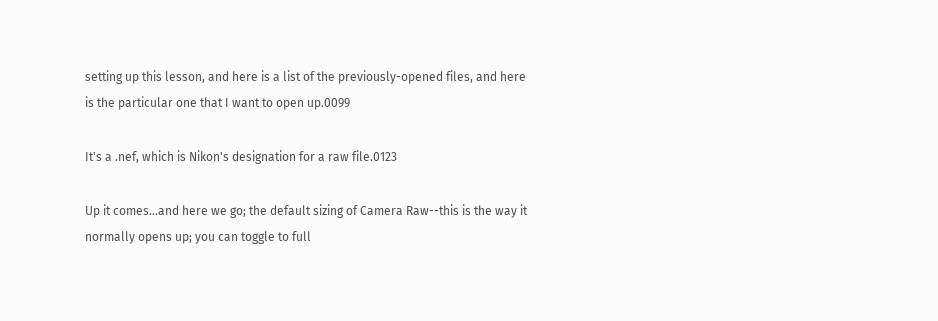setting up this lesson, and here is a list of the previously-opened files, and here is the particular one that I want to open up.0099

It's a .nef, which is Nikon's designation for a raw file.0123

Up it comes...and here we go; the default sizing of Camera Raw--this is the way it normally opens up; you can toggle to full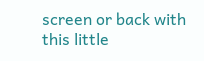screen or back with this little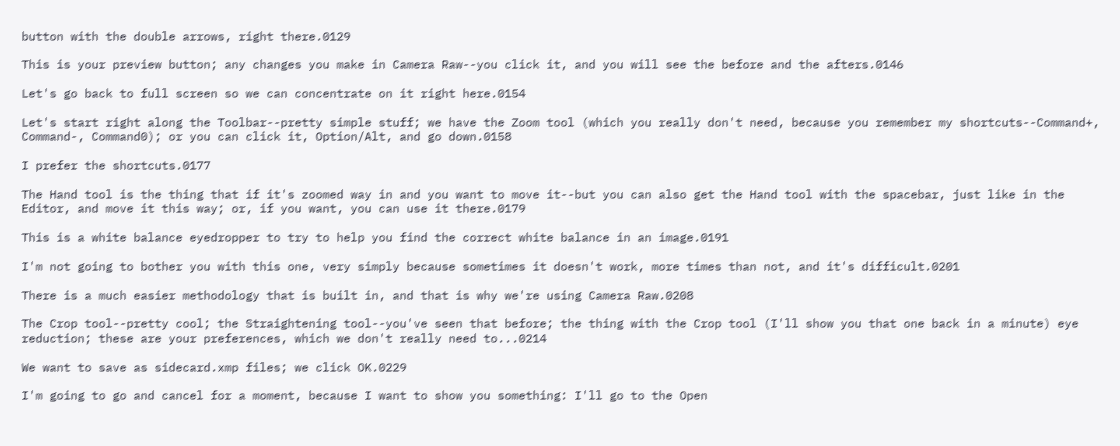button with the double arrows, right there.0129

This is your preview button; any changes you make in Camera Raw--you click it, and you will see the before and the afters.0146

Let's go back to full screen so we can concentrate on it right here.0154

Let's start right along the Toolbar--pretty simple stuff; we have the Zoom tool (which you really don't need, because you remember my shortcuts--Command+, Command-, Command0); or you can click it, Option/Alt, and go down.0158

I prefer the shortcuts.0177

The Hand tool is the thing that if it's zoomed way in and you want to move it--but you can also get the Hand tool with the spacebar, just like in the Editor, and move it this way; or, if you want, you can use it there.0179

This is a white balance eyedropper to try to help you find the correct white balance in an image.0191

I'm not going to bother you with this one, very simply because sometimes it doesn't work, more times than not, and it's difficult.0201

There is a much easier methodology that is built in, and that is why we're using Camera Raw.0208

The Crop tool--pretty cool; the Straightening tool--you've seen that before; the thing with the Crop tool (I'll show you that one back in a minute) eye reduction; these are your preferences, which we don't really need to...0214

We want to save as sidecard.xmp files; we click OK.0229

I'm going to go and cancel for a moment, because I want to show you something: I'll go to the Open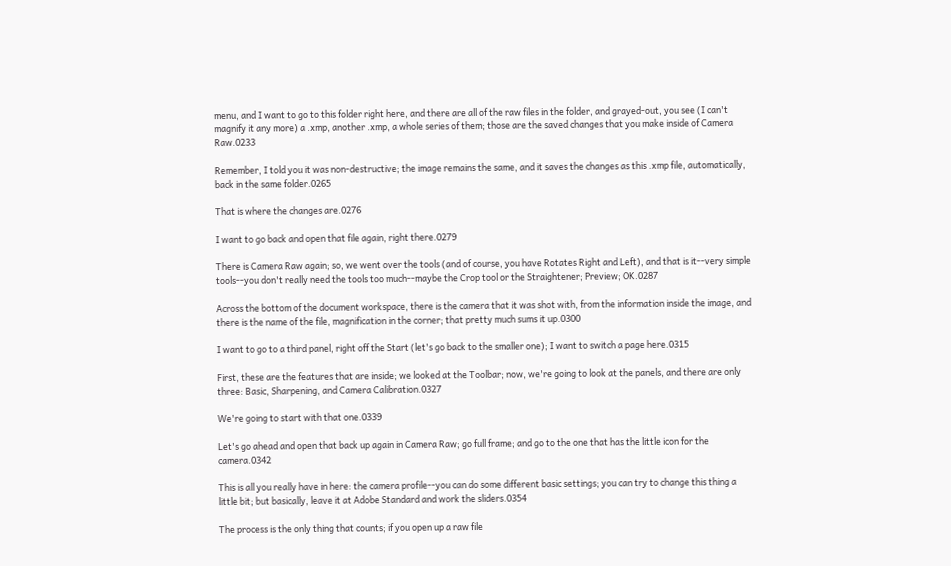menu, and I want to go to this folder right here, and there are all of the raw files in the folder, and grayed-out, you see (I can't magnify it any more) a .xmp, another .xmp, a whole series of them; those are the saved changes that you make inside of Camera Raw.0233

Remember, I told you it was non-destructive; the image remains the same, and it saves the changes as this .xmp file, automatically, back in the same folder.0265

That is where the changes are.0276

I want to go back and open that file again, right there.0279

There is Camera Raw again; so, we went over the tools (and of course, you have Rotates Right and Left), and that is it--very simple tools--you don't really need the tools too much--maybe the Crop tool or the Straightener; Preview; OK.0287

Across the bottom of the document workspace, there is the camera that it was shot with, from the information inside the image, and there is the name of the file, magnification in the corner; that pretty much sums it up.0300

I want to go to a third panel, right off the Start (let's go back to the smaller one); I want to switch a page here.0315

First, these are the features that are inside; we looked at the Toolbar; now, we're going to look at the panels, and there are only three: Basic, Sharpening, and Camera Calibration.0327

We're going to start with that one.0339

Let's go ahead and open that back up again in Camera Raw; go full frame; and go to the one that has the little icon for the camera.0342

This is all you really have in here: the camera profile--you can do some different basic settings; you can try to change this thing a little bit; but basically, leave it at Adobe Standard and work the sliders.0354

The process is the only thing that counts; if you open up a raw file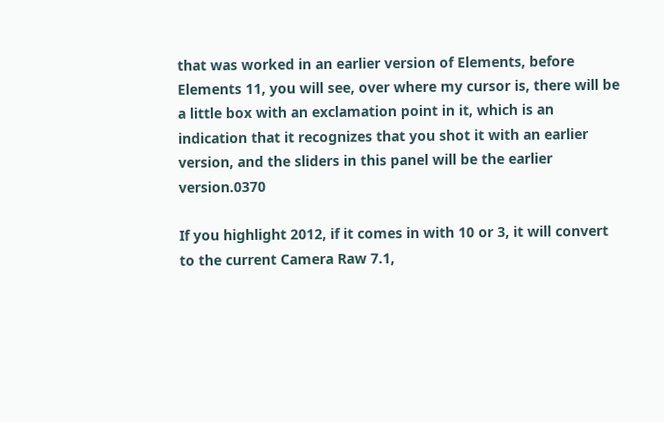that was worked in an earlier version of Elements, before Elements 11, you will see, over where my cursor is, there will be a little box with an exclamation point in it, which is an indication that it recognizes that you shot it with an earlier version, and the sliders in this panel will be the earlier version.0370

If you highlight 2012, if it comes in with 10 or 3, it will convert to the current Camera Raw 7.1,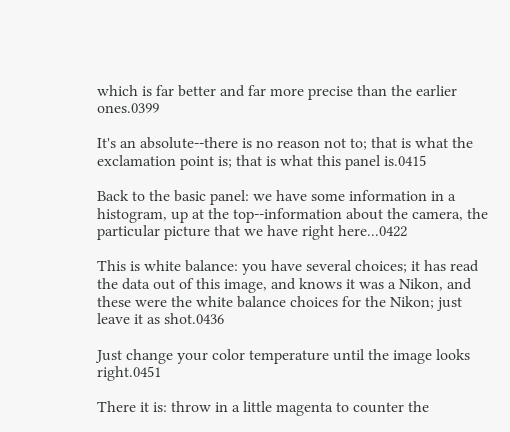which is far better and far more precise than the earlier ones.0399

It's an absolute--there is no reason not to; that is what the exclamation point is; that is what this panel is.0415

Back to the basic panel: we have some information in a histogram, up at the top--information about the camera, the particular picture that we have right here...0422

This is white balance: you have several choices; it has read the data out of this image, and knows it was a Nikon, and these were the white balance choices for the Nikon; just leave it as shot.0436

Just change your color temperature until the image looks right.0451

There it is: throw in a little magenta to counter the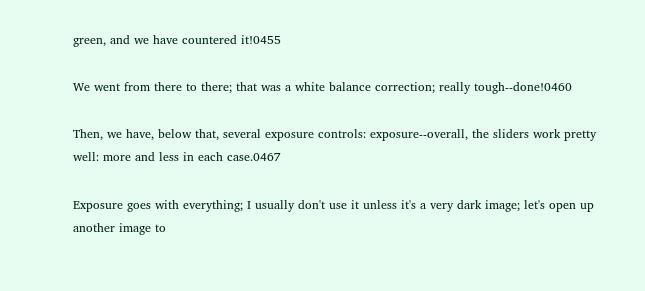green, and we have countered it!0455

We went from there to there; that was a white balance correction; really tough--done!0460

Then, we have, below that, several exposure controls: exposure--overall, the sliders work pretty well: more and less in each case.0467

Exposure goes with everything; I usually don't use it unless it's a very dark image; let's open up another image to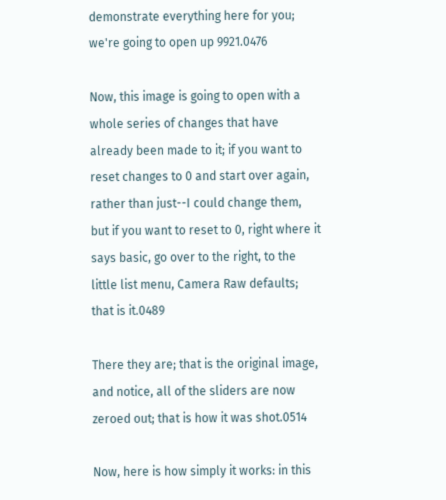demonstrate everything here for you; we're going to open up 9921.0476

Now, this image is going to open with a whole series of changes that have already been made to it; if you want to reset changes to 0 and start over again, rather than just--I could change them, but if you want to reset to 0, right where it says basic, go over to the right, to the little list menu, Camera Raw defaults; that is it.0489

There they are; that is the original image, and notice, all of the sliders are now zeroed out; that is how it was shot.0514

Now, here is how simply it works: in this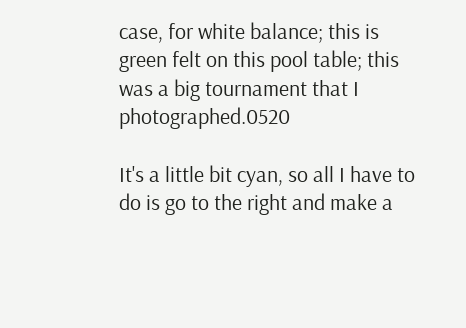case, for white balance; this is green felt on this pool table; this was a big tournament that I photographed.0520

It's a little bit cyan, so all I have to do is go to the right and make a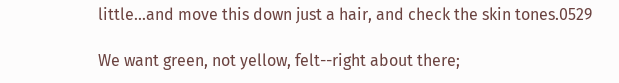little...and move this down just a hair, and check the skin tones.0529

We want green, not yellow, felt--right about there;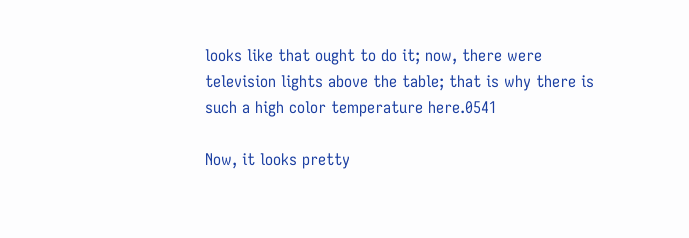looks like that ought to do it; now, there were television lights above the table; that is why there is such a high color temperature here.0541

Now, it looks pretty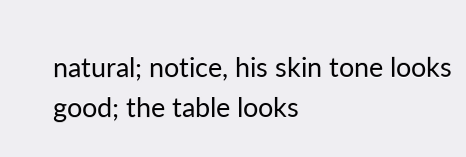natural; notice, his skin tone looks good; the table looks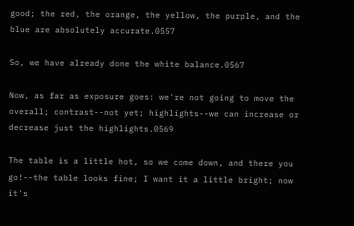good; the red, the orange, the yellow, the purple, and the blue are absolutely accurate.0557

So, we have already done the white balance.0567

Now, as far as exposure goes: we're not going to move the overall; contrast--not yet; highlights--we can increase or decrease just the highlights.0569

The table is a little hot, so we come down, and there you go!--the table looks fine; I want it a little bright; now it's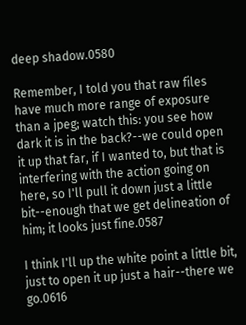deep shadow.0580

Remember, I told you that raw files have much more range of exposure than a jpeg; watch this: you see how dark it is in the back?--we could open it up that far, if I wanted to, but that is interfering with the action going on here, so I'll pull it down just a little bit--enough that we get delineation of him; it looks just fine.0587

I think I'll up the white point a little bit, just to open it up just a hair--there we go.0616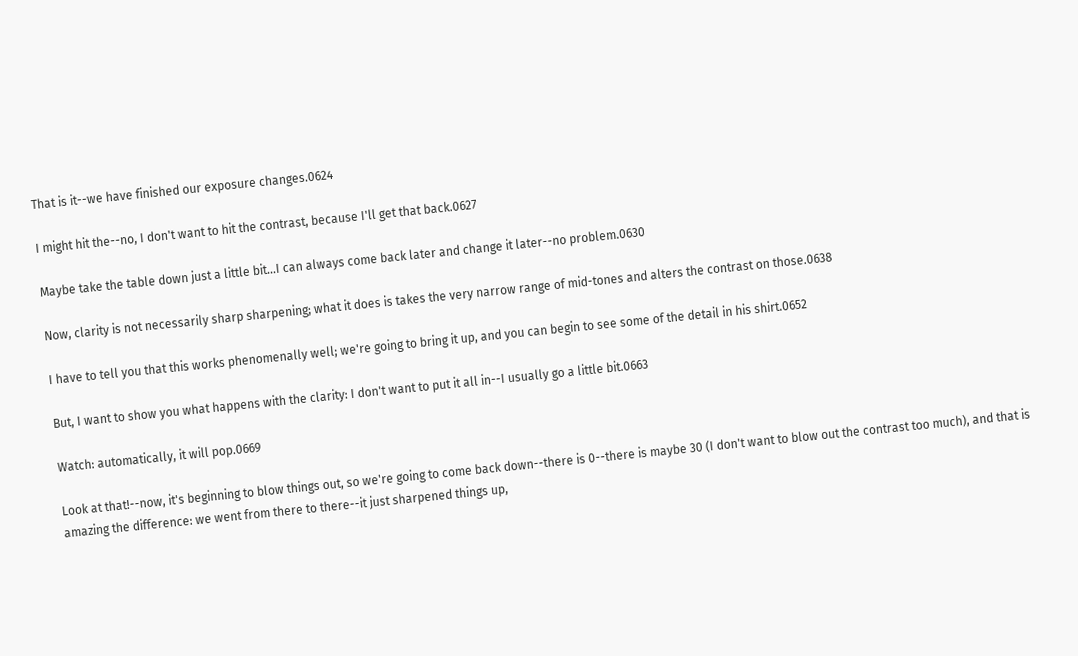That is it--we have finished our exposure changes.0624

I might hit the--no, I don't want to hit the contrast, because I'll get that back.0627

Maybe take the table down just a little bit...I can always come back later and change it later--no problem.0630

Now, clarity is not necessarily sharp sharpening; what it does is takes the very narrow range of mid-tones and alters the contrast on those.0638

I have to tell you that this works phenomenally well; we're going to bring it up, and you can begin to see some of the detail in his shirt.0652

But, I want to show you what happens with the clarity: I don't want to put it all in--I usually go a little bit.0663

Watch: automatically, it will pop.0669

Look at that!--now, it's beginning to blow things out, so we're going to come back down--there is 0--there is maybe 30 (I don't want to blow out the contrast too much), and that is amazing the difference: we went from there to there--it just sharpened things up,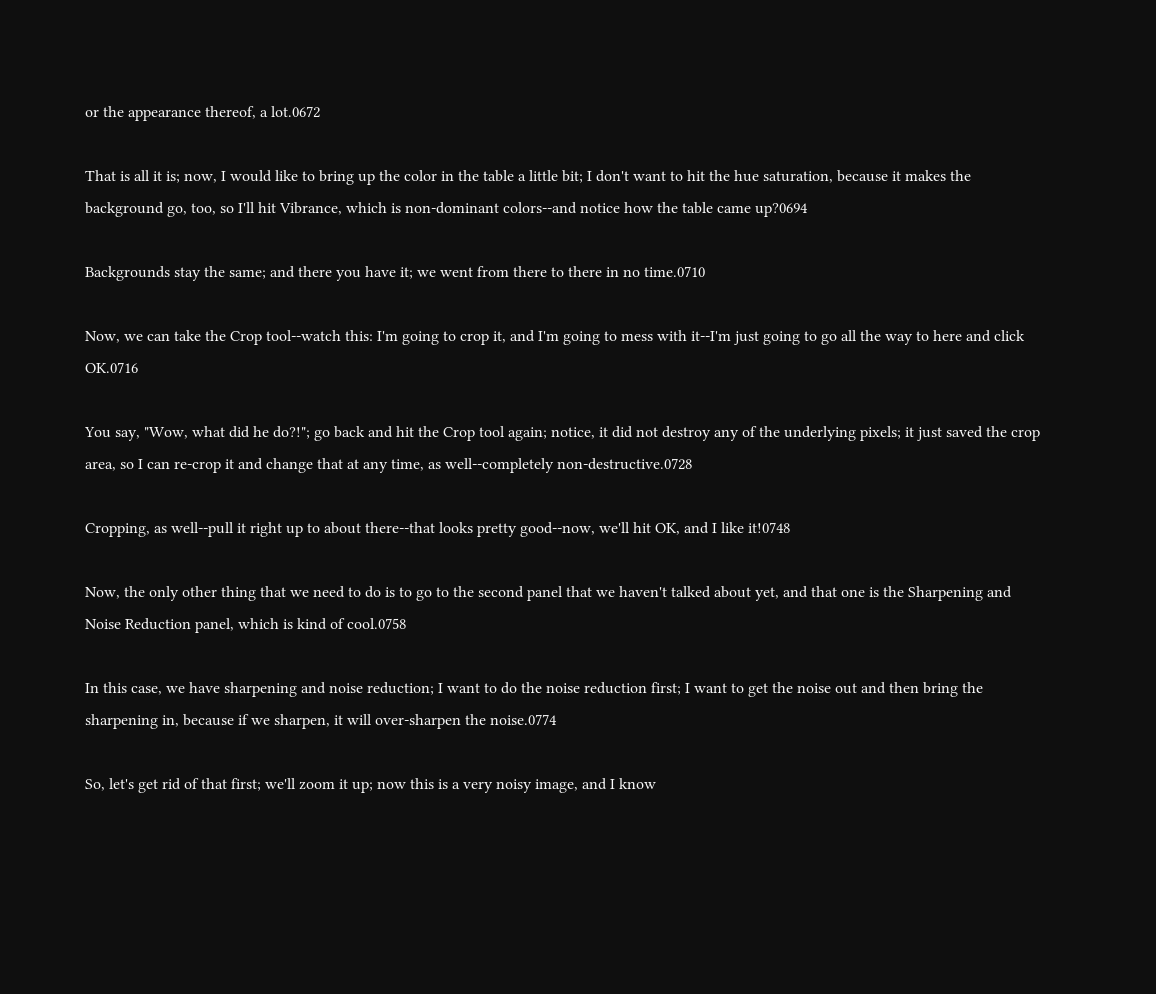or the appearance thereof, a lot.0672

That is all it is; now, I would like to bring up the color in the table a little bit; I don't want to hit the hue saturation, because it makes the background go, too, so I'll hit Vibrance, which is non-dominant colors--and notice how the table came up?0694

Backgrounds stay the same; and there you have it; we went from there to there in no time.0710

Now, we can take the Crop tool--watch this: I'm going to crop it, and I'm going to mess with it--I'm just going to go all the way to here and click OK.0716

You say, "Wow, what did he do?!"; go back and hit the Crop tool again; notice, it did not destroy any of the underlying pixels; it just saved the crop area, so I can re-crop it and change that at any time, as well--completely non-destructive.0728

Cropping, as well--pull it right up to about there--that looks pretty good--now, we'll hit OK, and I like it!0748

Now, the only other thing that we need to do is to go to the second panel that we haven't talked about yet, and that one is the Sharpening and Noise Reduction panel, which is kind of cool.0758

In this case, we have sharpening and noise reduction; I want to do the noise reduction first; I want to get the noise out and then bring the sharpening in, because if we sharpen, it will over-sharpen the noise.0774

So, let's get rid of that first; we'll zoom it up; now this is a very noisy image, and I know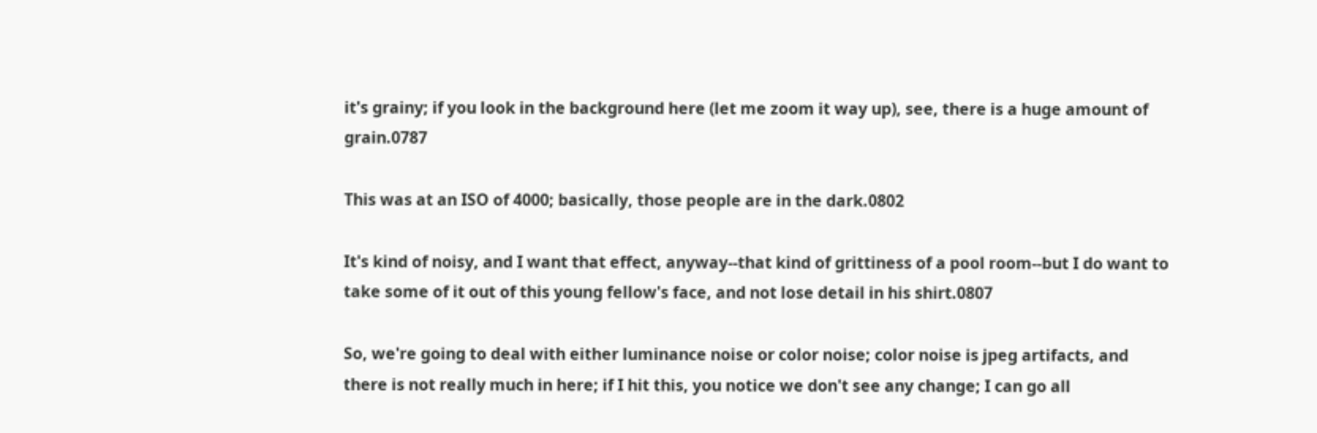it's grainy; if you look in the background here (let me zoom it way up), see, there is a huge amount of grain.0787

This was at an ISO of 4000; basically, those people are in the dark.0802

It's kind of noisy, and I want that effect, anyway--that kind of grittiness of a pool room--but I do want to take some of it out of this young fellow's face, and not lose detail in his shirt.0807

So, we're going to deal with either luminance noise or color noise; color noise is jpeg artifacts, and there is not really much in here; if I hit this, you notice we don't see any change; I can go all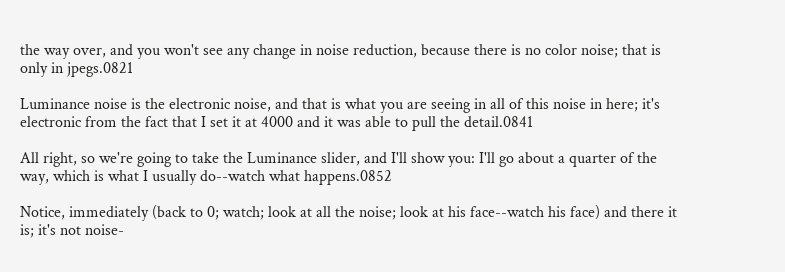the way over, and you won't see any change in noise reduction, because there is no color noise; that is only in jpegs.0821

Luminance noise is the electronic noise, and that is what you are seeing in all of this noise in here; it's electronic from the fact that I set it at 4000 and it was able to pull the detail.0841

All right, so we're going to take the Luminance slider, and I'll show you: I'll go about a quarter of the way, which is what I usually do--watch what happens.0852

Notice, immediately (back to 0; watch; look at all the noise; look at his face--watch his face) and there it is; it's not noise-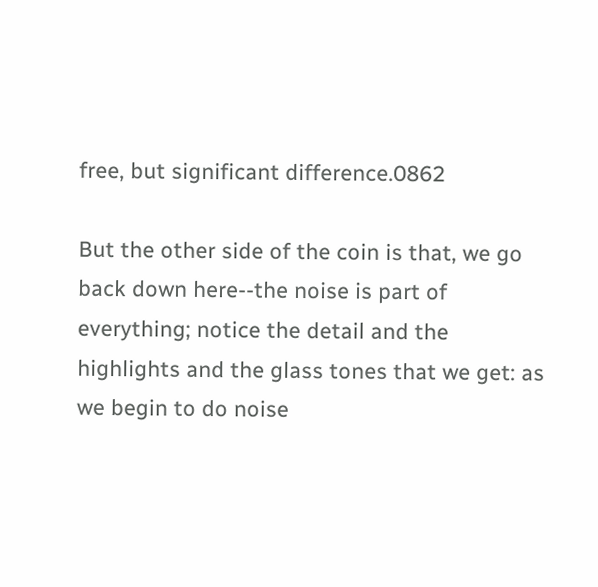free, but significant difference.0862

But the other side of the coin is that, we go back down here--the noise is part of everything; notice the detail and the highlights and the glass tones that we get: as we begin to do noise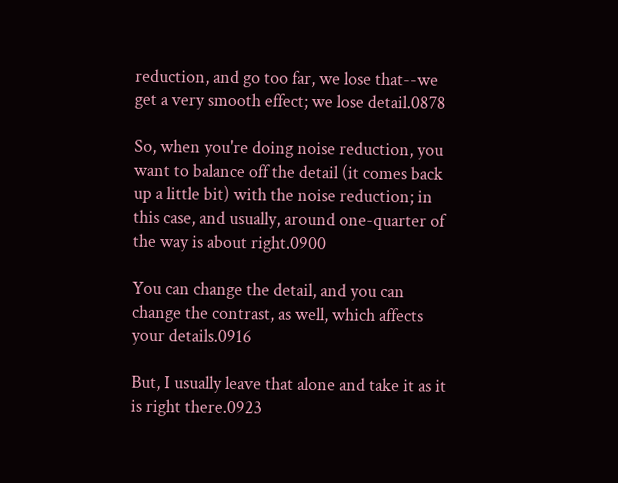reduction, and go too far, we lose that--we get a very smooth effect; we lose detail.0878

So, when you're doing noise reduction, you want to balance off the detail (it comes back up a little bit) with the noise reduction; in this case, and usually, around one-quarter of the way is about right.0900

You can change the detail, and you can change the contrast, as well, which affects your details.0916

But, I usually leave that alone and take it as it is right there.0923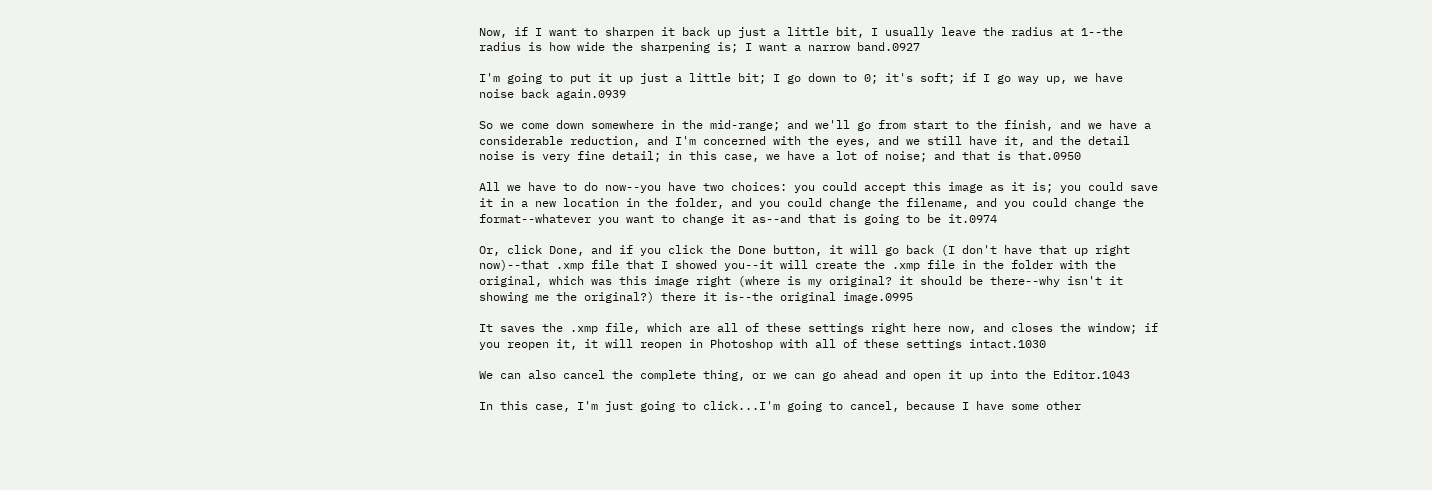Now, if I want to sharpen it back up just a little bit, I usually leave the radius at 1--the radius is how wide the sharpening is; I want a narrow band.0927

I'm going to put it up just a little bit; I go down to 0; it's soft; if I go way up, we have noise back again.0939

So we come down somewhere in the mid-range; and we'll go from start to the finish, and we have a considerable reduction, and I'm concerned with the eyes, and we still have it, and the detail noise is very fine detail; in this case, we have a lot of noise; and that is that.0950

All we have to do now--you have two choices: you could accept this image as it is; you could save it in a new location in the folder, and you could change the filename, and you could change the format--whatever you want to change it as--and that is going to be it.0974

Or, click Done, and if you click the Done button, it will go back (I don't have that up right now)--that .xmp file that I showed you--it will create the .xmp file in the folder with the original, which was this image right (where is my original? it should be there--why isn't it showing me the original?) there it is--the original image.0995

It saves the .xmp file, which are all of these settings right here now, and closes the window; if you reopen it, it will reopen in Photoshop with all of these settings intact.1030

We can also cancel the complete thing, or we can go ahead and open it up into the Editor.1043

In this case, I'm just going to click...I'm going to cancel, because I have some other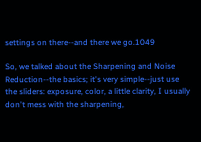settings on there--and there we go.1049

So, we talked about the Sharpening and Noise Reduction--the basics; it's very simple--just use the sliders: exposure, color, a little clarity, I usually don't mess with the sharpening,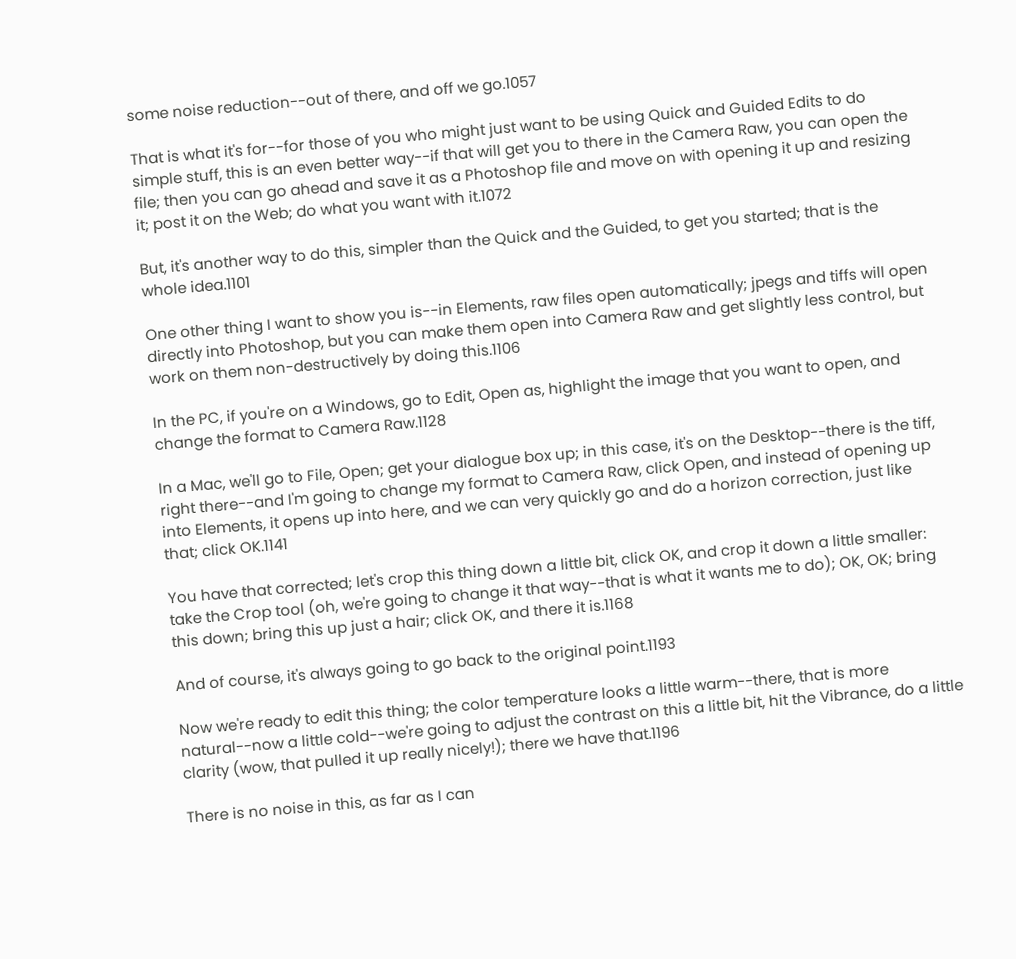some noise reduction--out of there, and off we go.1057

That is what it's for--for those of you who might just want to be using Quick and Guided Edits to do simple stuff, this is an even better way--if that will get you to there in the Camera Raw, you can open the file; then you can go ahead and save it as a Photoshop file and move on with opening it up and resizing it; post it on the Web; do what you want with it.1072

But, it's another way to do this, simpler than the Quick and the Guided, to get you started; that is the whole idea.1101

One other thing I want to show you is--in Elements, raw files open automatically; jpegs and tiffs will open directly into Photoshop, but you can make them open into Camera Raw and get slightly less control, but work on them non-destructively by doing this.1106

In the PC, if you're on a Windows, go to Edit, Open as, highlight the image that you want to open, and change the format to Camera Raw.1128

In a Mac, we'll go to File, Open; get your dialogue box up; in this case, it's on the Desktop--there is the tiff, right there--and I'm going to change my format to Camera Raw, click Open, and instead of opening up into Elements, it opens up into here, and we can very quickly go and do a horizon correction, just like that; click OK.1141

You have that corrected; let's crop this thing down a little bit, click OK, and crop it down a little smaller: take the Crop tool (oh, we're going to change it that way--that is what it wants me to do); OK, OK; bring this down; bring this up just a hair; click OK, and there it is.1168

And of course, it's always going to go back to the original point.1193

Now we're ready to edit this thing; the color temperature looks a little warm--there, that is more natural--now a little cold--we're going to adjust the contrast on this a little bit, hit the Vibrance, do a little clarity (wow, that pulled it up really nicely!); there we have that.1196

There is no noise in this, as far as I can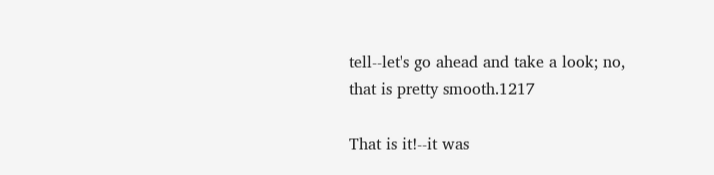tell--let's go ahead and take a look; no, that is pretty smooth.1217

That is it!--it was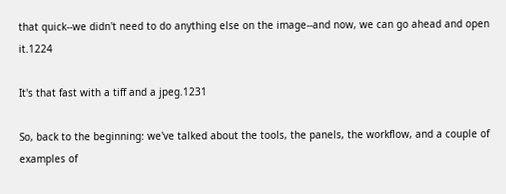that quick--we didn't need to do anything else on the image--and now, we can go ahead and open it.1224

It's that fast with a tiff and a jpeg.1231

So, back to the beginning: we've talked about the tools, the panels, the workflow, and a couple of examples of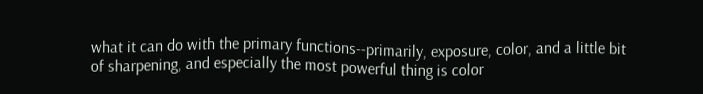what it can do with the primary functions--primarily, exposure, color, and a little bit of sharpening, and especially the most powerful thing is color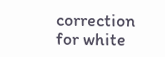correction for white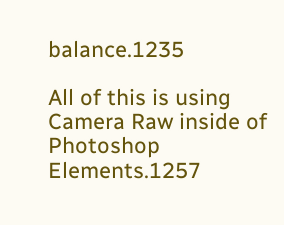balance.1235

All of this is using Camera Raw inside of Photoshop Elements.1257